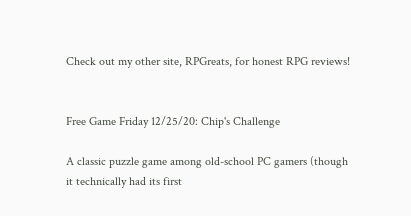Check out my other site, RPGreats, for honest RPG reviews!


Free Game Friday 12/25/20: Chip's Challenge

A classic puzzle game among old-school PC gamers (though it technically had its first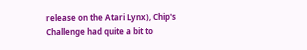release on the Atari Lynx), Chip's Challenge had quite a bit to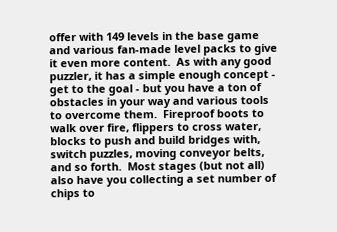offer with 149 levels in the base game and various fan-made level packs to give it even more content.  As with any good puzzler, it has a simple enough concept - get to the goal - but you have a ton of obstacles in your way and various tools to overcome them.  Fireproof boots to walk over fire, flippers to cross water, blocks to push and build bridges with, switch puzzles, moving conveyor belts, and so forth.  Most stages (but not all) also have you collecting a set number of chips to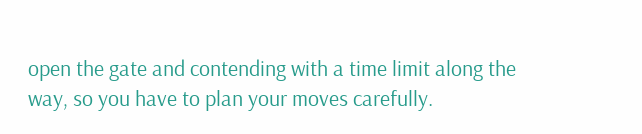open the gate and contending with a time limit along the way, so you have to plan your moves carefully.